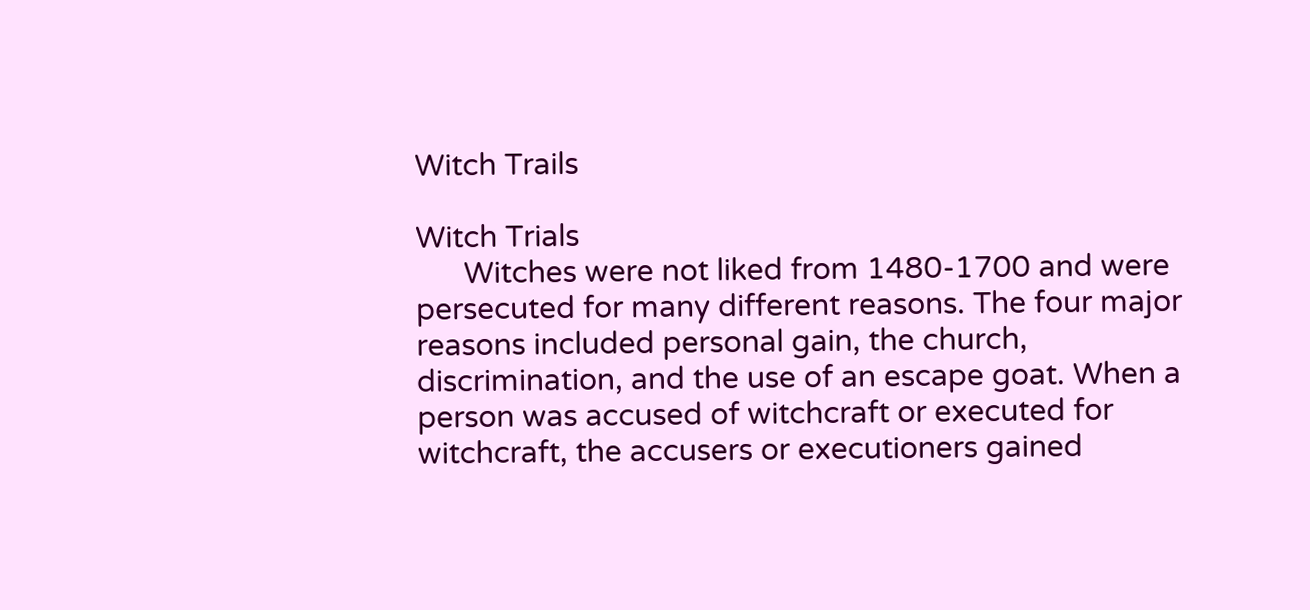Witch Trails

Witch Trials
      Witches were not liked from 1480-1700 and were persecuted for many different reasons. The four major reasons included personal gain, the church, discrimination, and the use of an escape goat. When a person was accused of witchcraft or executed for witchcraft, the accusers or executioners gained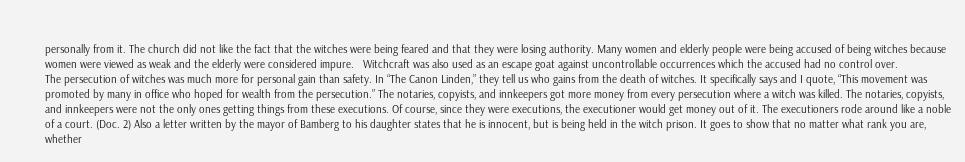personally from it. The church did not like the fact that the witches were being feared and that they were losing authority. Many women and elderly people were being accused of being witches because women were viewed as weak and the elderly were considered impure.   Witchcraft was also used as an escape goat against uncontrollable occurrences which the accused had no control over.
The persecution of witches was much more for personal gain than safety. In “The Canon Linden,” they tell us who gains from the death of witches. It specifically says and I quote, “This movement was promoted by many in office who hoped for wealth from the persecution.” The notaries, copyists, and innkeepers got more money from every persecution where a witch was killed. The notaries, copyists, and innkeepers were not the only ones getting things from these executions. Of course, since they were executions, the executioner would get money out of it. The executioners rode around like a noble of a court. (Doc. 2) Also a letter written by the mayor of Bamberg to his daughter states that he is innocent, but is being held in the witch prison. It goes to show that no matter what rank you are, whether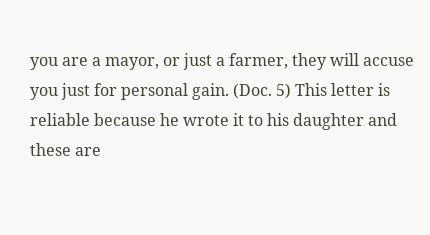you are a mayor, or just a farmer, they will accuse you just for personal gain. (Doc. 5) This letter is reliable because he wrote it to his daughter and these are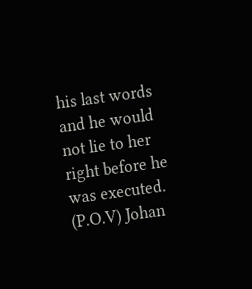his last words and he would not lie to her right before he was executed. (P.O.V) Johan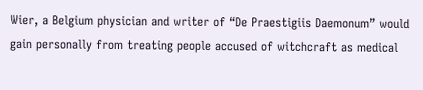Wier, a Belgium physician and writer of “De Praestigiis Daemonum” would gain personally from treating people accused of witchcraft as medical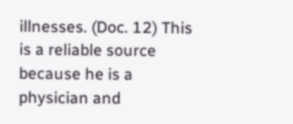illnesses. (Doc. 12) This is a reliable source because he is a physician and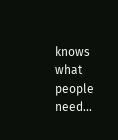knows what people need...